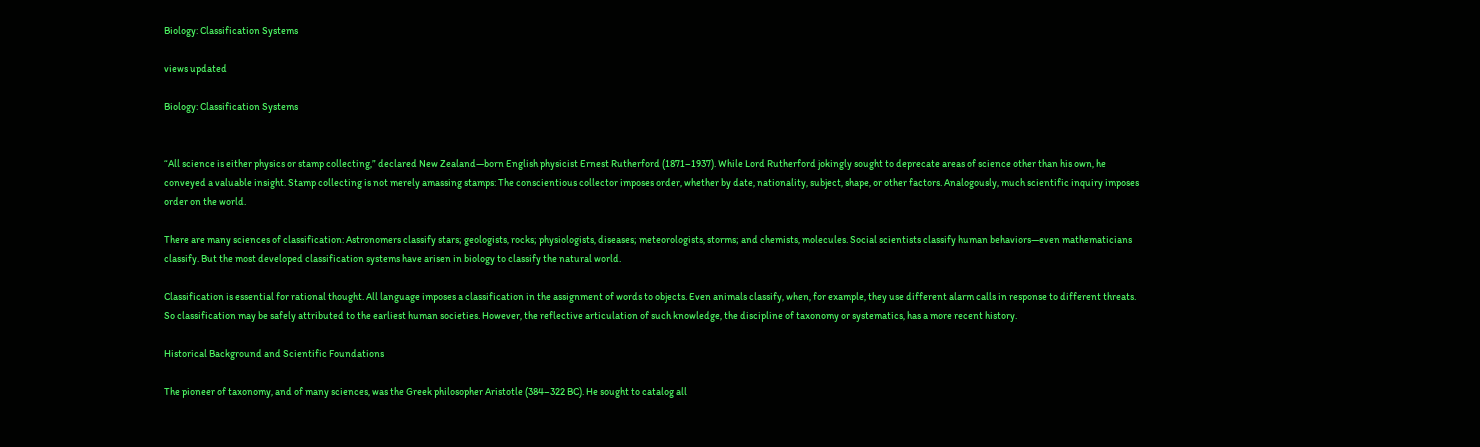Biology: Classification Systems

views updated

Biology: Classification Systems


“All science is either physics or stamp collecting,” declared New Zealand—born English physicist Ernest Rutherford (1871–1937). While Lord Rutherford jokingly sought to deprecate areas of science other than his own, he conveyed a valuable insight. Stamp collecting is not merely amassing stamps: The conscientious collector imposes order, whether by date, nationality, subject, shape, or other factors. Analogously, much scientific inquiry imposes order on the world.

There are many sciences of classification: Astronomers classify stars; geologists, rocks; physiologists, diseases; meteorologists, storms; and chemists, molecules. Social scientists classify human behaviors—even mathematicians classify. But the most developed classification systems have arisen in biology to classify the natural world.

Classification is essential for rational thought. All language imposes a classification in the assignment of words to objects. Even animals classify, when, for example, they use different alarm calls in response to different threats. So classification may be safely attributed to the earliest human societies. However, the reflective articulation of such knowledge, the discipline of taxonomy or systematics, has a more recent history.

Historical Background and Scientific Foundations

The pioneer of taxonomy, and of many sciences, was the Greek philosopher Aristotle (384–322 BC). He sought to catalog all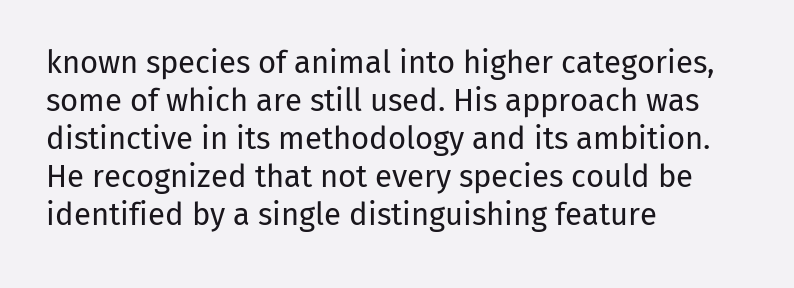known species of animal into higher categories, some of which are still used. His approach was distinctive in its methodology and its ambition. He recognized that not every species could be identified by a single distinguishing feature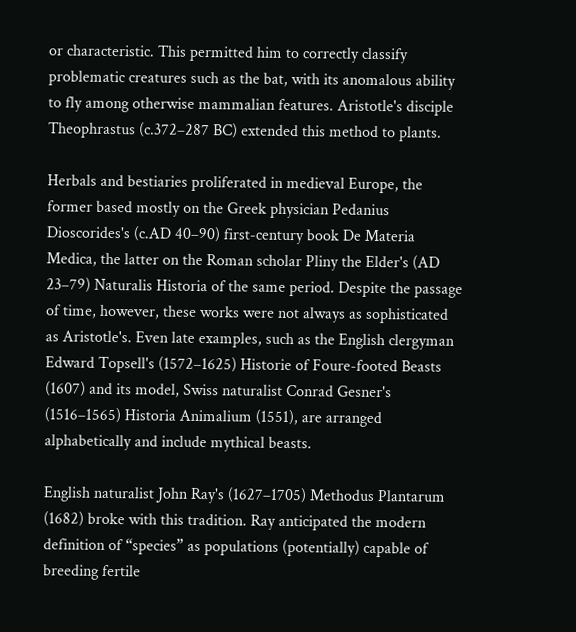or characteristic. This permitted him to correctly classify problematic creatures such as the bat, with its anomalous ability to fly among otherwise mammalian features. Aristotle's disciple Theophrastus (c.372–287 BC) extended this method to plants.

Herbals and bestiaries proliferated in medieval Europe, the former based mostly on the Greek physician Pedanius Dioscorides's (c.AD 40–90) first-century book De Materia Medica, the latter on the Roman scholar Pliny the Elder's (AD 23–79) Naturalis Historia of the same period. Despite the passage of time, however, these works were not always as sophisticated as Aristotle's. Even late examples, such as the English clergyman Edward Topsell's (1572–1625) Historie of Foure-footed Beasts (1607) and its model, Swiss naturalist Conrad Gesner's (1516–1565) Historia Animalium (1551), are arranged alphabetically and include mythical beasts.

English naturalist John Ray's (1627–1705) Methodus Plantarum (1682) broke with this tradition. Ray anticipated the modern definition of “species” as populations (potentially) capable of breeding fertile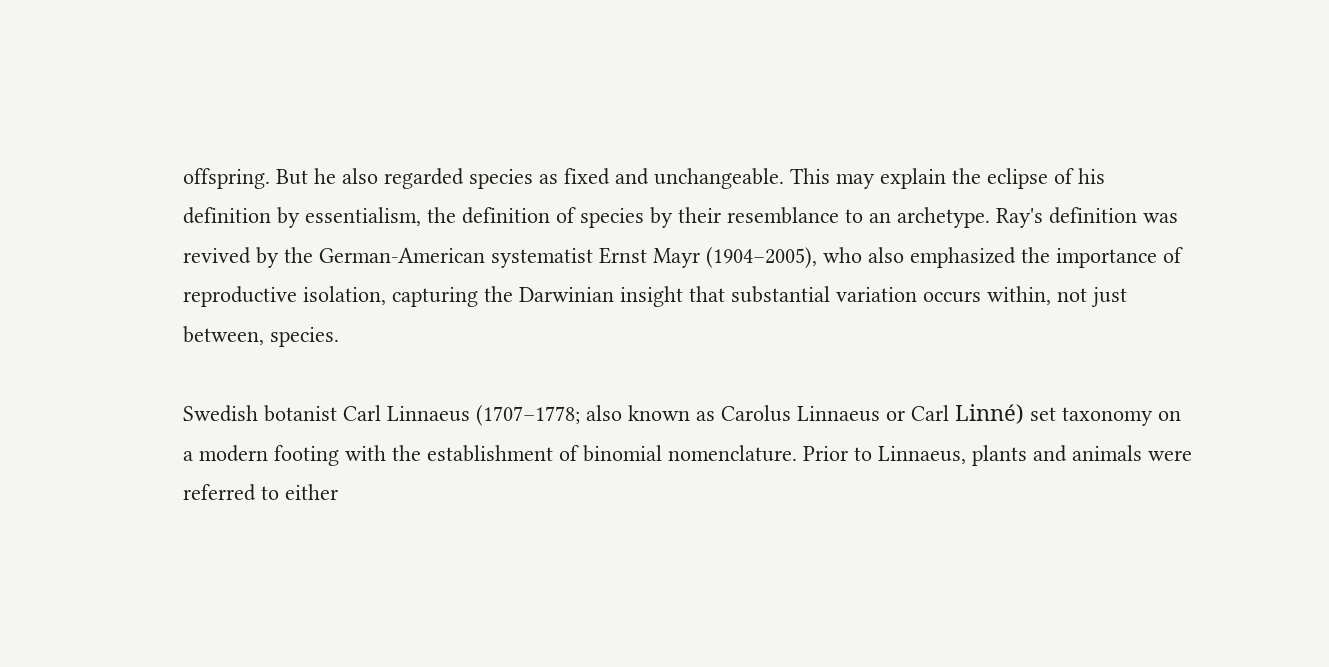offspring. But he also regarded species as fixed and unchangeable. This may explain the eclipse of his definition by essentialism, the definition of species by their resemblance to an archetype. Ray's definition was revived by the German-American systematist Ernst Mayr (1904–2005), who also emphasized the importance of reproductive isolation, capturing the Darwinian insight that substantial variation occurs within, not just between, species.

Swedish botanist Carl Linnaeus (1707–1778; also known as Carolus Linnaeus or Carl Linné) set taxonomy on a modern footing with the establishment of binomial nomenclature. Prior to Linnaeus, plants and animals were referred to either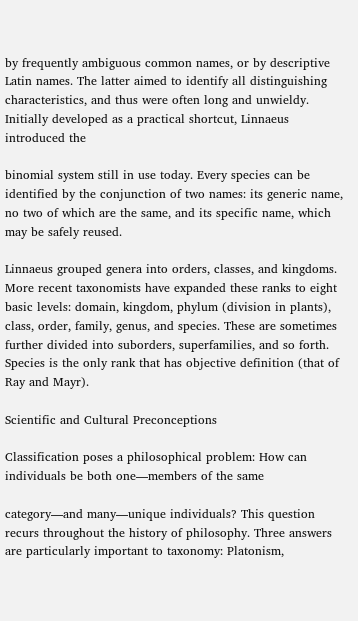by frequently ambiguous common names, or by descriptive Latin names. The latter aimed to identify all distinguishing characteristics, and thus were often long and unwieldy. Initially developed as a practical shortcut, Linnaeus introduced the

binomial system still in use today. Every species can be identified by the conjunction of two names: its generic name, no two of which are the same, and its specific name, which may be safely reused.

Linnaeus grouped genera into orders, classes, and kingdoms. More recent taxonomists have expanded these ranks to eight basic levels: domain, kingdom, phylum (division in plants), class, order, family, genus, and species. These are sometimes further divided into suborders, superfamilies, and so forth. Species is the only rank that has objective definition (that of Ray and Mayr).

Scientific and Cultural Preconceptions

Classification poses a philosophical problem: How can individuals be both one—members of the same

category—and many—unique individuals? This question recurs throughout the history of philosophy. Three answers are particularly important to taxonomy: Platonism,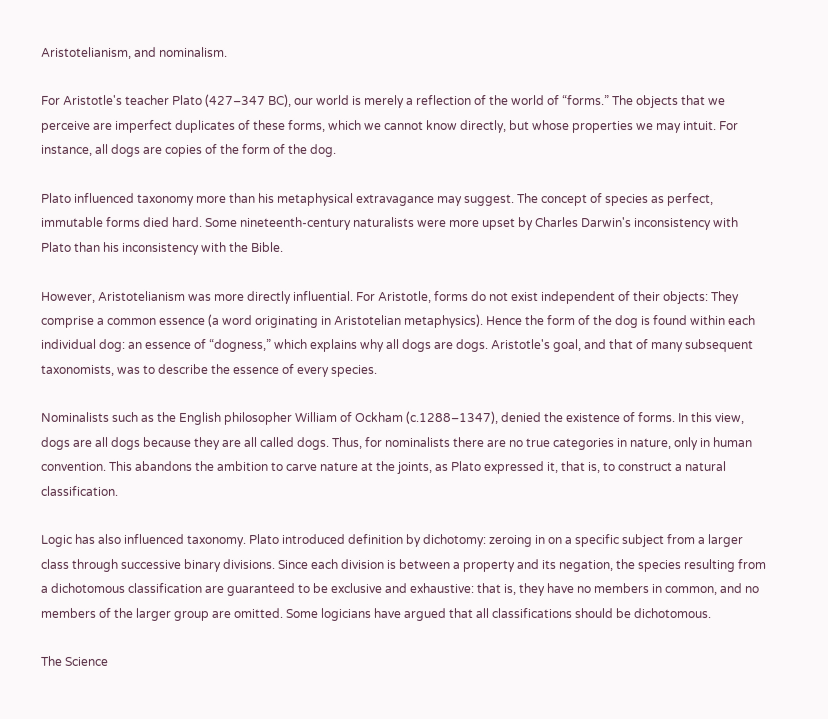Aristotelianism, and nominalism.

For Aristotle's teacher Plato (427–347 BC), our world is merely a reflection of the world of “forms.” The objects that we perceive are imperfect duplicates of these forms, which we cannot know directly, but whose properties we may intuit. For instance, all dogs are copies of the form of the dog.

Plato influenced taxonomy more than his metaphysical extravagance may suggest. The concept of species as perfect, immutable forms died hard. Some nineteenth-century naturalists were more upset by Charles Darwin's inconsistency with Plato than his inconsistency with the Bible.

However, Aristotelianism was more directly influential. For Aristotle, forms do not exist independent of their objects: They comprise a common essence (a word originating in Aristotelian metaphysics). Hence the form of the dog is found within each individual dog: an essence of “dogness,” which explains why all dogs are dogs. Aristotle's goal, and that of many subsequent taxonomists, was to describe the essence of every species.

Nominalists such as the English philosopher William of Ockham (c.1288–1347), denied the existence of forms. In this view, dogs are all dogs because they are all called dogs. Thus, for nominalists there are no true categories in nature, only in human convention. This abandons the ambition to carve nature at the joints, as Plato expressed it, that is, to construct a natural classification.

Logic has also influenced taxonomy. Plato introduced definition by dichotomy: zeroing in on a specific subject from a larger class through successive binary divisions. Since each division is between a property and its negation, the species resulting from a dichotomous classification are guaranteed to be exclusive and exhaustive: that is, they have no members in common, and no members of the larger group are omitted. Some logicians have argued that all classifications should be dichotomous.

The Science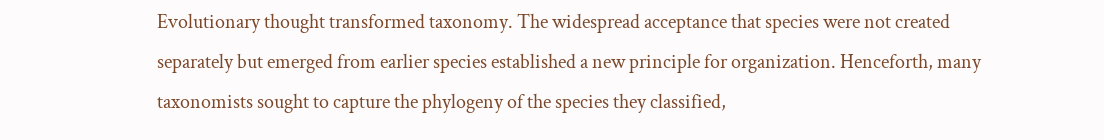Evolutionary thought transformed taxonomy. The widespread acceptance that species were not created separately but emerged from earlier species established a new principle for organization. Henceforth, many taxonomists sought to capture the phylogeny of the species they classified,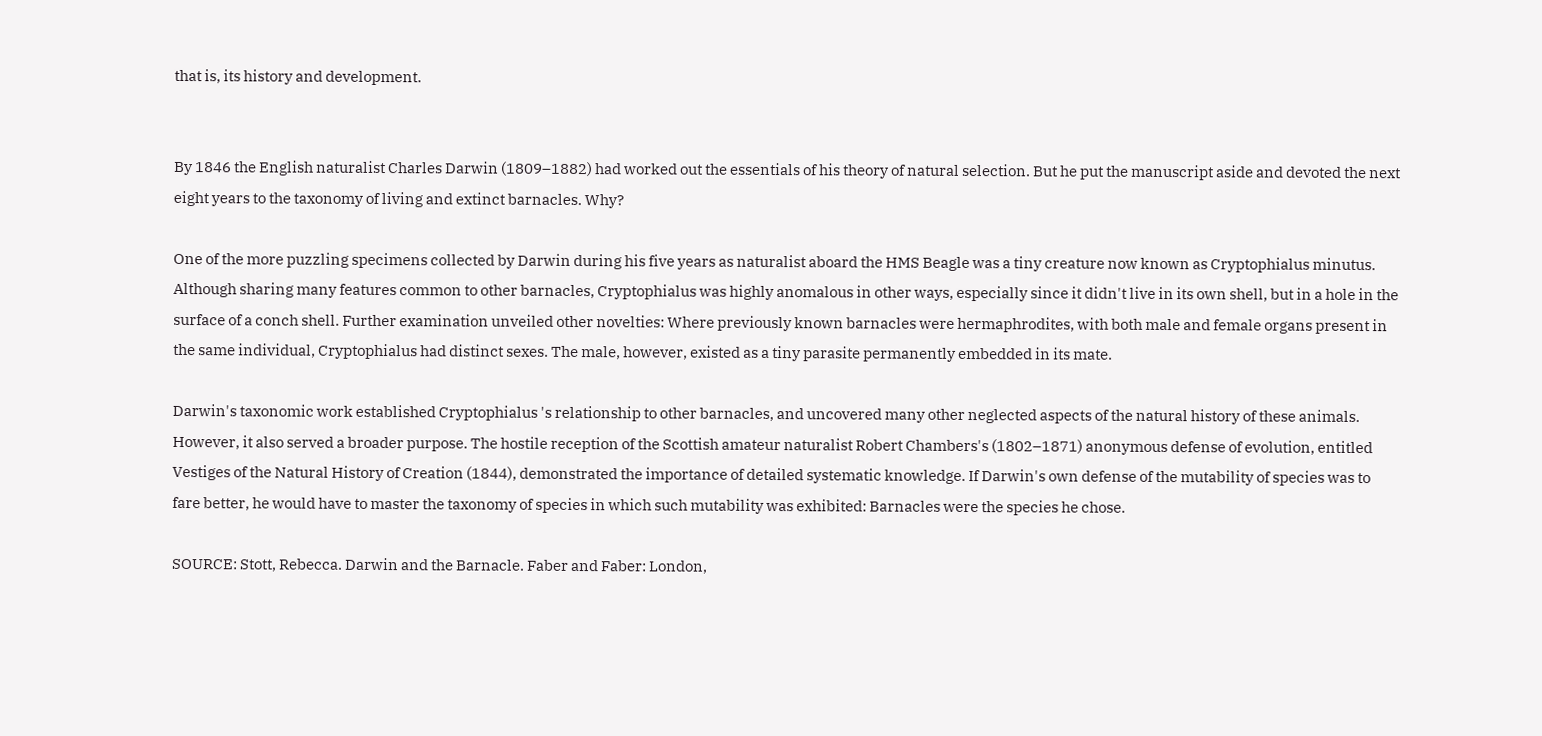that is, its history and development.


By 1846 the English naturalist Charles Darwin (1809–1882) had worked out the essentials of his theory of natural selection. But he put the manuscript aside and devoted the next eight years to the taxonomy of living and extinct barnacles. Why?

One of the more puzzling specimens collected by Darwin during his five years as naturalist aboard the HMS Beagle was a tiny creature now known as Cryptophialus minutus. Although sharing many features common to other barnacles, Cryptophialus was highly anomalous in other ways, especially since it didn't live in its own shell, but in a hole in the surface of a conch shell. Further examination unveiled other novelties: Where previously known barnacles were hermaphrodites, with both male and female organs present in the same individual, Cryptophialus had distinct sexes. The male, however, existed as a tiny parasite permanently embedded in its mate.

Darwin's taxonomic work established Cryptophialus 's relationship to other barnacles, and uncovered many other neglected aspects of the natural history of these animals. However, it also served a broader purpose. The hostile reception of the Scottish amateur naturalist Robert Chambers's (1802–1871) anonymous defense of evolution, entitled Vestiges of the Natural History of Creation (1844), demonstrated the importance of detailed systematic knowledge. If Darwin's own defense of the mutability of species was to fare better, he would have to master the taxonomy of species in which such mutability was exhibited: Barnacles were the species he chose.

SOURCE: Stott, Rebecca. Darwin and the Barnacle. Faber and Faber: London,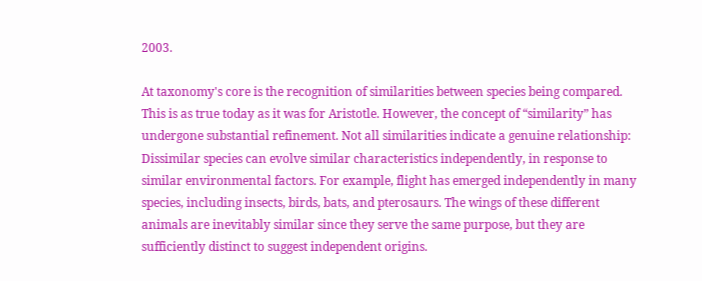2003.

At taxonomy's core is the recognition of similarities between species being compared. This is as true today as it was for Aristotle. However, the concept of “similarity” has undergone substantial refinement. Not all similarities indicate a genuine relationship: Dissimilar species can evolve similar characteristics independently, in response to similar environmental factors. For example, flight has emerged independently in many species, including insects, birds, bats, and pterosaurs. The wings of these different animals are inevitably similar since they serve the same purpose, but they are sufficiently distinct to suggest independent origins.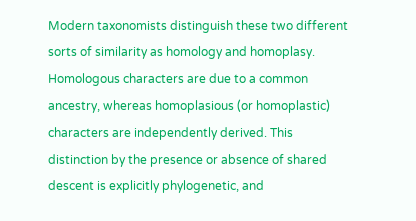Modern taxonomists distinguish these two different sorts of similarity as homology and homoplasy. Homologous characters are due to a common ancestry, whereas homoplasious (or homoplastic) characters are independently derived. This distinction by the presence or absence of shared descent is explicitly phylogenetic, and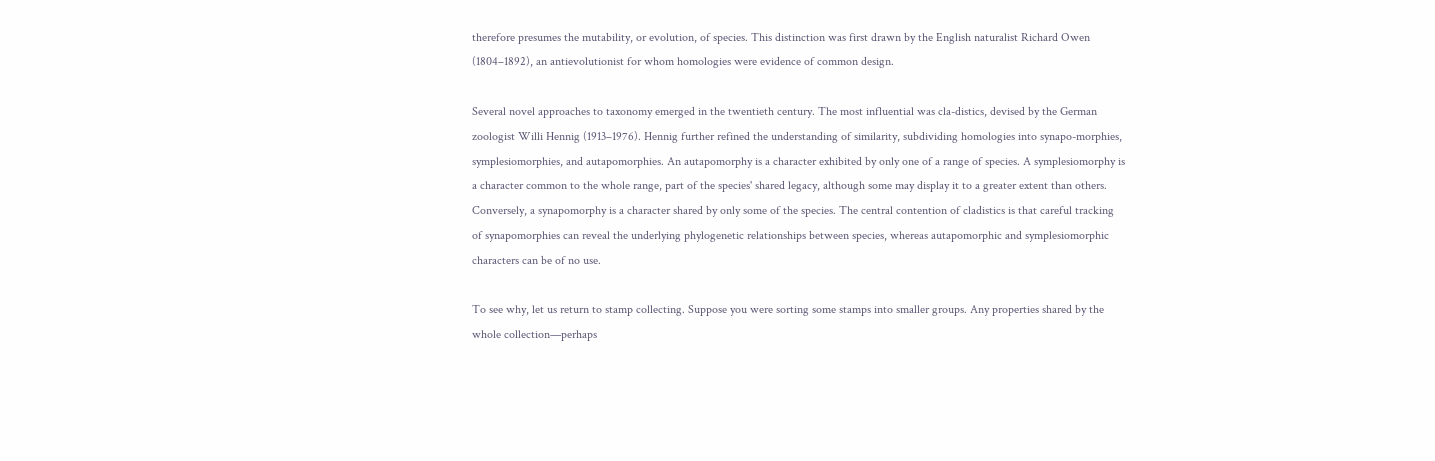therefore presumes the mutability, or evolution, of species. This distinction was first drawn by the English naturalist Richard Owen (1804–1892), an antievolutionist for whom homologies were evidence of common design.

Several novel approaches to taxonomy emerged in the twentieth century. The most influential was cla-distics, devised by the German zoologist Willi Hennig (1913–1976). Hennig further refined the understanding of similarity, subdividing homologies into synapo-morphies, symplesiomorphies, and autapomorphies. An autapomorphy is a character exhibited by only one of a range of species. A symplesiomorphy is a character common to the whole range, part of the species' shared legacy, although some may display it to a greater extent than others. Conversely, a synapomorphy is a character shared by only some of the species. The central contention of cladistics is that careful tracking of synapomorphies can reveal the underlying phylogenetic relationships between species, whereas autapomorphic and symplesiomorphic characters can be of no use.

To see why, let us return to stamp collecting. Suppose you were sorting some stamps into smaller groups. Any properties shared by the whole collection—perhaps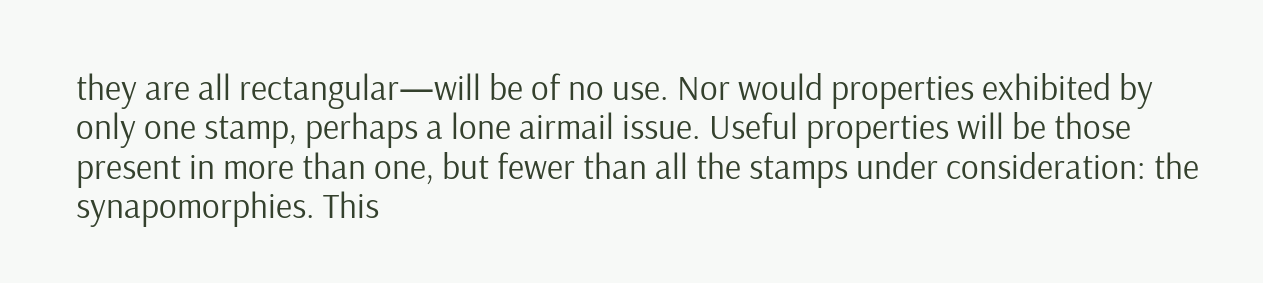they are all rectangular—will be of no use. Nor would properties exhibited by only one stamp, perhaps a lone airmail issue. Useful properties will be those present in more than one, but fewer than all the stamps under consideration: the synapomorphies. This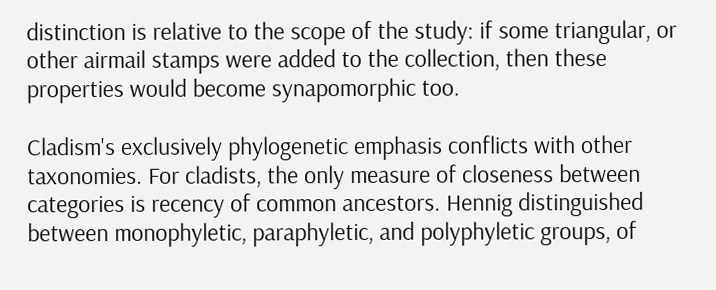distinction is relative to the scope of the study: if some triangular, or other airmail stamps were added to the collection, then these properties would become synapomorphic too.

Cladism's exclusively phylogenetic emphasis conflicts with other taxonomies. For cladists, the only measure of closeness between categories is recency of common ancestors. Hennig distinguished between monophyletic, paraphyletic, and polyphyletic groups, of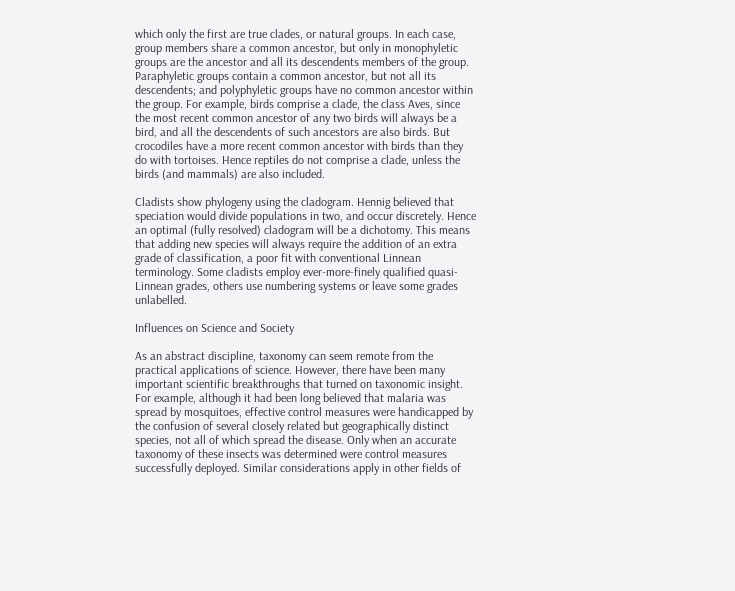which only the first are true clades, or natural groups. In each case, group members share a common ancestor, but only in monophyletic groups are the ancestor and all its descendents members of the group. Paraphyletic groups contain a common ancestor, but not all its descendents; and polyphyletic groups have no common ancestor within the group. For example, birds comprise a clade, the class Aves, since the most recent common ancestor of any two birds will always be a bird, and all the descendents of such ancestors are also birds. But crocodiles have a more recent common ancestor with birds than they do with tortoises. Hence reptiles do not comprise a clade, unless the birds (and mammals) are also included.

Cladists show phylogeny using the cladogram. Hennig believed that speciation would divide populations in two, and occur discretely. Hence an optimal (fully resolved) cladogram will be a dichotomy. This means that adding new species will always require the addition of an extra grade of classification, a poor fit with conventional Linnean terminology. Some cladists employ ever-more-finely qualified quasi-Linnean grades, others use numbering systems or leave some grades unlabelled.

Influences on Science and Society

As an abstract discipline, taxonomy can seem remote from the practical applications of science. However, there have been many important scientific breakthroughs that turned on taxonomic insight. For example, although it had been long believed that malaria was spread by mosquitoes, effective control measures were handicapped by the confusion of several closely related but geographically distinct species, not all of which spread the disease. Only when an accurate taxonomy of these insects was determined were control measures successfully deployed. Similar considerations apply in other fields of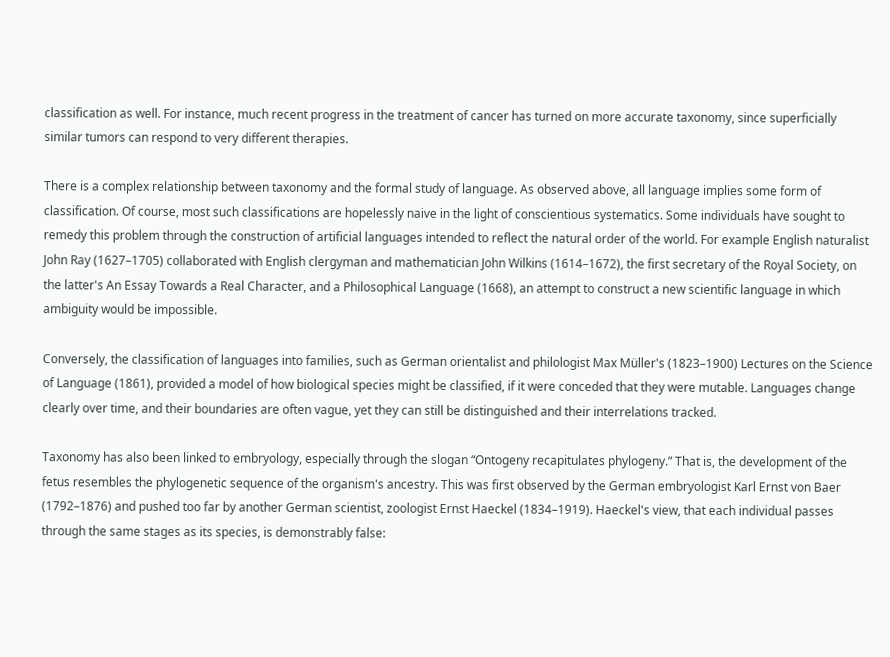classification as well. For instance, much recent progress in the treatment of cancer has turned on more accurate taxonomy, since superficially similar tumors can respond to very different therapies.

There is a complex relationship between taxonomy and the formal study of language. As observed above, all language implies some form of classification. Of course, most such classifications are hopelessly naive in the light of conscientious systematics. Some individuals have sought to remedy this problem through the construction of artificial languages intended to reflect the natural order of the world. For example English naturalist John Ray (1627–1705) collaborated with English clergyman and mathematician John Wilkins (1614–1672), the first secretary of the Royal Society, on the latter's An Essay Towards a Real Character, and a Philosophical Language (1668), an attempt to construct a new scientific language in which ambiguity would be impossible.

Conversely, the classification of languages into families, such as German orientalist and philologist Max Müller's (1823–1900) Lectures on the Science of Language (1861), provided a model of how biological species might be classified, if it were conceded that they were mutable. Languages change clearly over time, and their boundaries are often vague, yet they can still be distinguished and their interrelations tracked.

Taxonomy has also been linked to embryology, especially through the slogan “Ontogeny recapitulates phylogeny.” That is, the development of the fetus resembles the phylogenetic sequence of the organism's ancestry. This was first observed by the German embryologist Karl Ernst von Baer (1792–1876) and pushed too far by another German scientist, zoologist Ernst Haeckel (1834–1919). Haeckel's view, that each individual passes through the same stages as its species, is demonstrably false: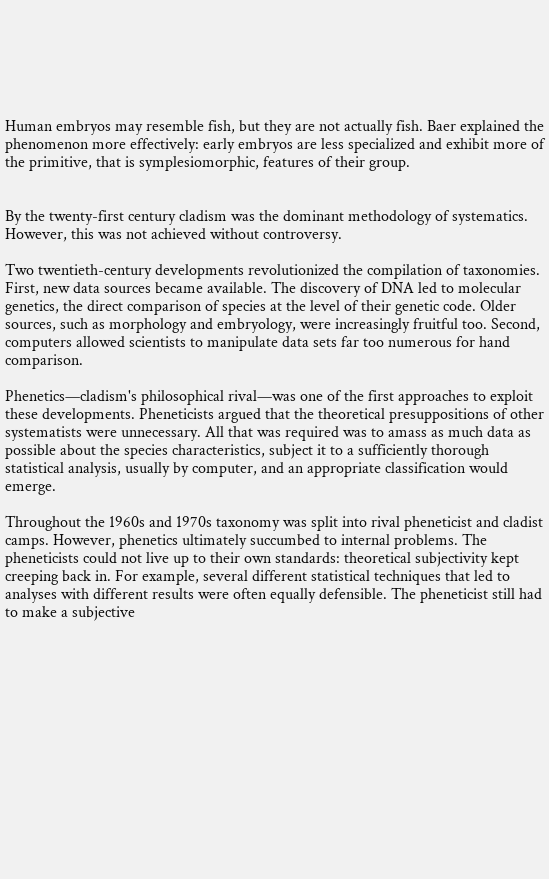Human embryos may resemble fish, but they are not actually fish. Baer explained the phenomenon more effectively: early embryos are less specialized and exhibit more of the primitive, that is symplesiomorphic, features of their group.


By the twenty-first century cladism was the dominant methodology of systematics. However, this was not achieved without controversy.

Two twentieth-century developments revolutionized the compilation of taxonomies. First, new data sources became available. The discovery of DNA led to molecular genetics, the direct comparison of species at the level of their genetic code. Older sources, such as morphology and embryology, were increasingly fruitful too. Second, computers allowed scientists to manipulate data sets far too numerous for hand comparison.

Phenetics—cladism's philosophical rival—was one of the first approaches to exploit these developments. Pheneticists argued that the theoretical presuppositions of other systematists were unnecessary. All that was required was to amass as much data as possible about the species characteristics, subject it to a sufficiently thorough statistical analysis, usually by computer, and an appropriate classification would emerge.

Throughout the 1960s and 1970s taxonomy was split into rival pheneticist and cladist camps. However, phenetics ultimately succumbed to internal problems. The pheneticists could not live up to their own standards: theoretical subjectivity kept creeping back in. For example, several different statistical techniques that led to analyses with different results were often equally defensible. The pheneticist still had to make a subjective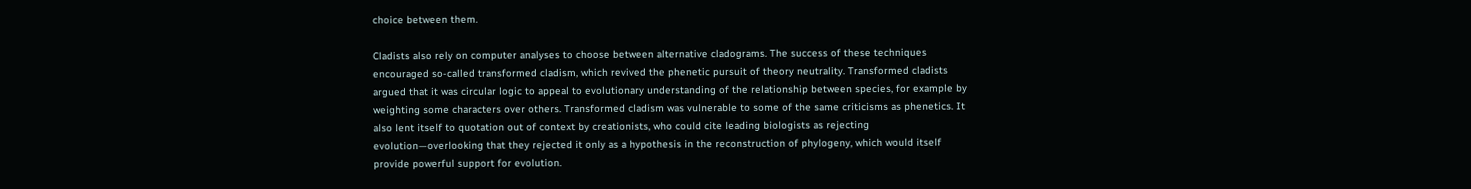choice between them.

Cladists also rely on computer analyses to choose between alternative cladograms. The success of these techniques encouraged so-called transformed cladism, which revived the phenetic pursuit of theory neutrality. Transformed cladists argued that it was circular logic to appeal to evolutionary understanding of the relationship between species, for example by weighting some characters over others. Transformed cladism was vulnerable to some of the same criticisms as phenetics. It also lent itself to quotation out of context by creationists, who could cite leading biologists as rejecting evolution—overlooking that they rejected it only as a hypothesis in the reconstruction of phylogeny, which would itself provide powerful support for evolution.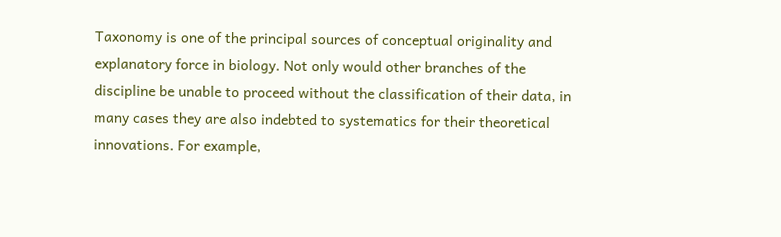Taxonomy is one of the principal sources of conceptual originality and explanatory force in biology. Not only would other branches of the discipline be unable to proceed without the classification of their data, in many cases they are also indebted to systematics for their theoretical innovations. For example,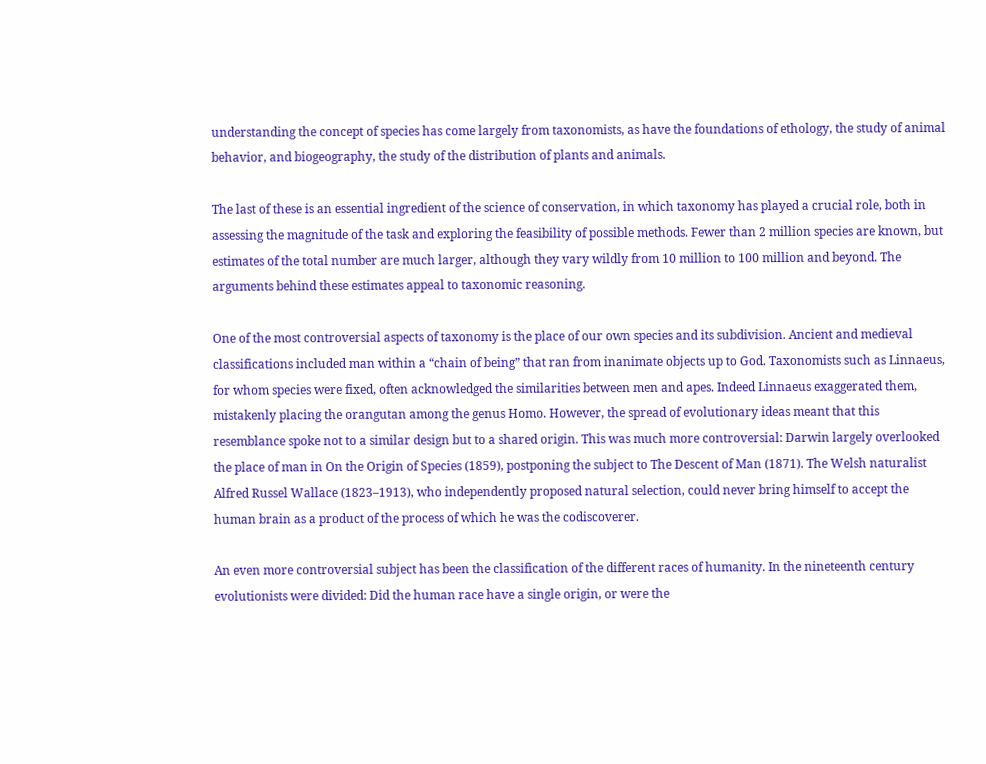understanding the concept of species has come largely from taxonomists, as have the foundations of ethology, the study of animal behavior, and biogeography, the study of the distribution of plants and animals.

The last of these is an essential ingredient of the science of conservation, in which taxonomy has played a crucial role, both in assessing the magnitude of the task and exploring the feasibility of possible methods. Fewer than 2 million species are known, but estimates of the total number are much larger, although they vary wildly from 10 million to 100 million and beyond. The arguments behind these estimates appeal to taxonomic reasoning.

One of the most controversial aspects of taxonomy is the place of our own species and its subdivision. Ancient and medieval classifications included man within a “chain of being” that ran from inanimate objects up to God. Taxonomists such as Linnaeus, for whom species were fixed, often acknowledged the similarities between men and apes. Indeed Linnaeus exaggerated them, mistakenly placing the orangutan among the genus Homo. However, the spread of evolutionary ideas meant that this resemblance spoke not to a similar design but to a shared origin. This was much more controversial: Darwin largely overlooked the place of man in On the Origin of Species (1859), postponing the subject to The Descent of Man (1871). The Welsh naturalist Alfred Russel Wallace (1823–1913), who independently proposed natural selection, could never bring himself to accept the human brain as a product of the process of which he was the codiscoverer.

An even more controversial subject has been the classification of the different races of humanity. In the nineteenth century evolutionists were divided: Did the human race have a single origin, or were the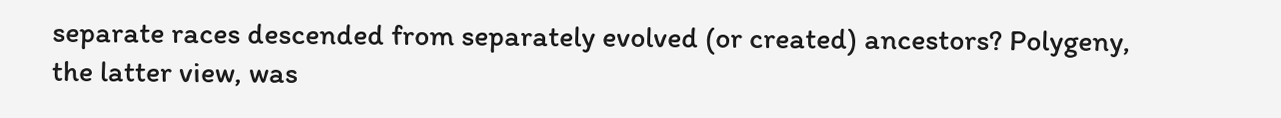separate races descended from separately evolved (or created) ancestors? Polygeny, the latter view, was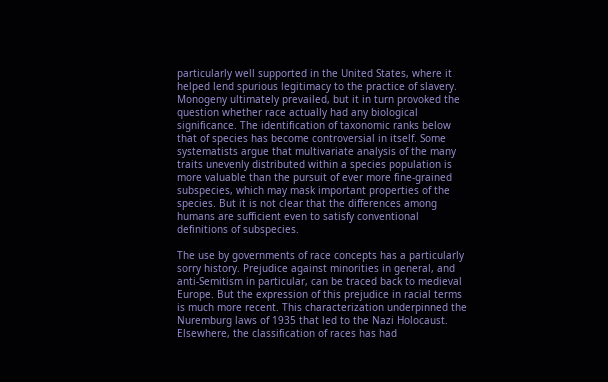particularly well supported in the United States, where it helped lend spurious legitimacy to the practice of slavery. Monogeny ultimately prevailed, but it in turn provoked the question whether race actually had any biological significance. The identification of taxonomic ranks below that of species has become controversial in itself. Some systematists argue that multivariate analysis of the many traits unevenly distributed within a species population is more valuable than the pursuit of ever more fine-grained subspecies, which may mask important properties of the species. But it is not clear that the differences among humans are sufficient even to satisfy conventional definitions of subspecies.

The use by governments of race concepts has a particularly sorry history. Prejudice against minorities in general, and anti-Semitism in particular, can be traced back to medieval Europe. But the expression of this prejudice in racial terms is much more recent. This characterization underpinned the Nuremburg laws of 1935 that led to the Nazi Holocaust. Elsewhere, the classification of races has had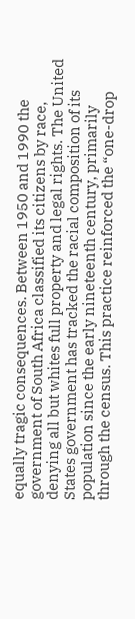equally tragic consequences. Between 1950 and 1990 the government of South Africa classified its citizens by race, denying all but whites full property and legal rights. The United States government has tracked the racial composition of its population since the early nineteenth century, primarily through the census. This practice reinforced the “one-drop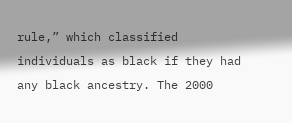rule,” which classified individuals as black if they had any black ancestry. The 2000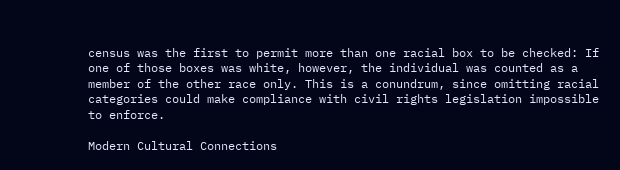census was the first to permit more than one racial box to be checked: If one of those boxes was white, however, the individual was counted as a member of the other race only. This is a conundrum, since omitting racial categories could make compliance with civil rights legislation impossible to enforce.

Modern Cultural Connections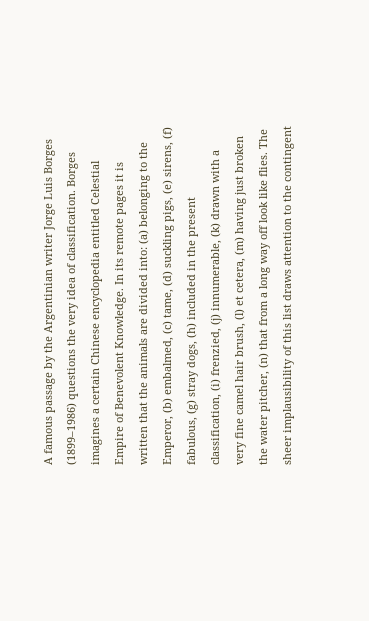A famous passage by the Argentinian writer Jorge Luis Borges (1899–1986) questions the very idea of classification. Borges imagines a certain Chinese encyclopedia entitled Celestial Empire of Benevolent Knowledge. In its remote pages it is written that the animals are divided into: (a) belonging to the Emperor, (b) embalmed, (c) tame, (d) suckling pigs, (e) sirens, (f) fabulous, (g) stray dogs, (h) included in the present classification, (i) frenzied, (j) innumerable, (k) drawn with a very fine camel hair brush, (l) et cetera, (m) having just broken the water pitcher, (n) that from a long way off look like flies. The sheer implausibility of this list draws attention to the contingent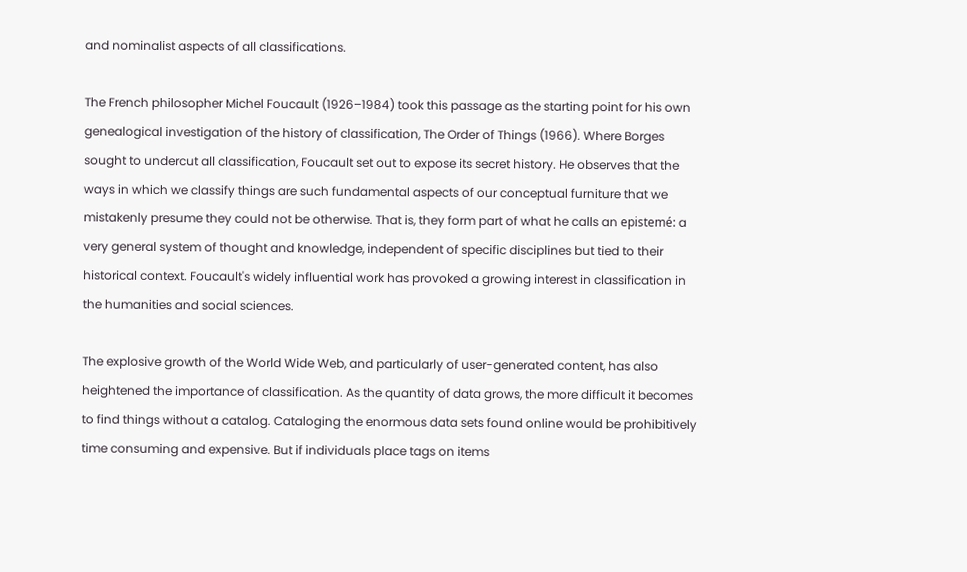and nominalist aspects of all classifications.

The French philosopher Michel Foucault (1926–1984) took this passage as the starting point for his own genealogical investigation of the history of classification, The Order of Things (1966). Where Borges sought to undercut all classification, Foucault set out to expose its secret history. He observes that the ways in which we classify things are such fundamental aspects of our conceptual furniture that we mistakenly presume they could not be otherwise. That is, they form part of what he calls an epistemé: a very general system of thought and knowledge, independent of specific disciplines but tied to their historical context. Foucault's widely influential work has provoked a growing interest in classification in the humanities and social sciences.

The explosive growth of the World Wide Web, and particularly of user-generated content, has also heightened the importance of classification. As the quantity of data grows, the more difficult it becomes to find things without a catalog. Cataloging the enormous data sets found online would be prohibitively time consuming and expensive. But if individuals place tags on items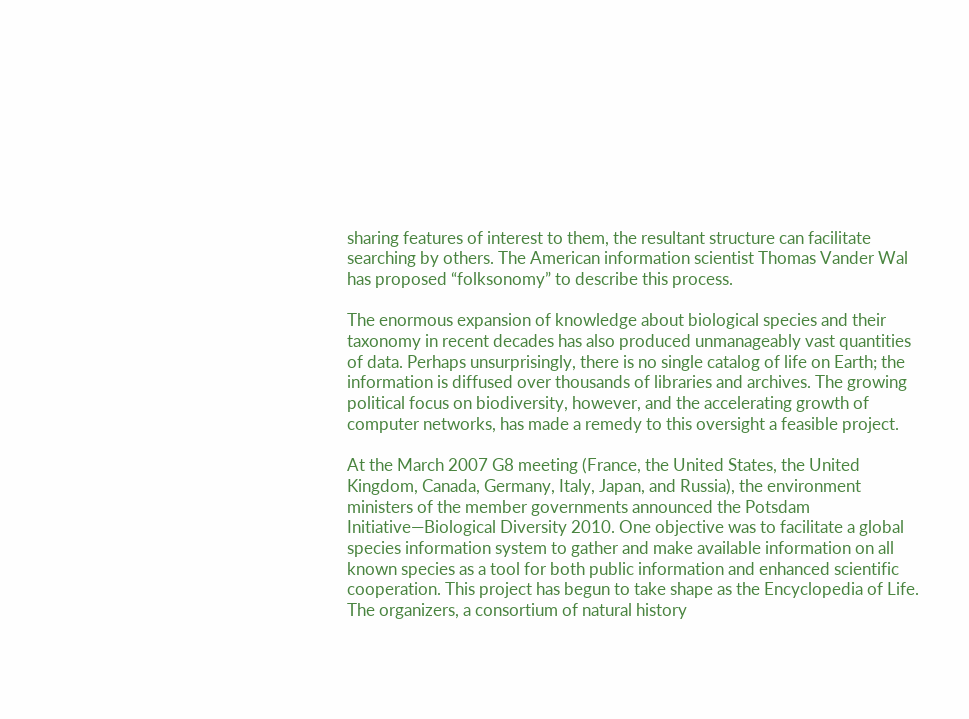sharing features of interest to them, the resultant structure can facilitate searching by others. The American information scientist Thomas Vander Wal has proposed “folksonomy” to describe this process.

The enormous expansion of knowledge about biological species and their taxonomy in recent decades has also produced unmanageably vast quantities of data. Perhaps unsurprisingly, there is no single catalog of life on Earth; the information is diffused over thousands of libraries and archives. The growing political focus on biodiversity, however, and the accelerating growth of computer networks, has made a remedy to this oversight a feasible project.

At the March 2007 G8 meeting (France, the United States, the United Kingdom, Canada, Germany, Italy, Japan, and Russia), the environment ministers of the member governments announced the Potsdam Initiative—Biological Diversity 2010. One objective was to facilitate a global species information system to gather and make available information on all known species as a tool for both public information and enhanced scientific cooperation. This project has begun to take shape as the Encyclopedia of Life. The organizers, a consortium of natural history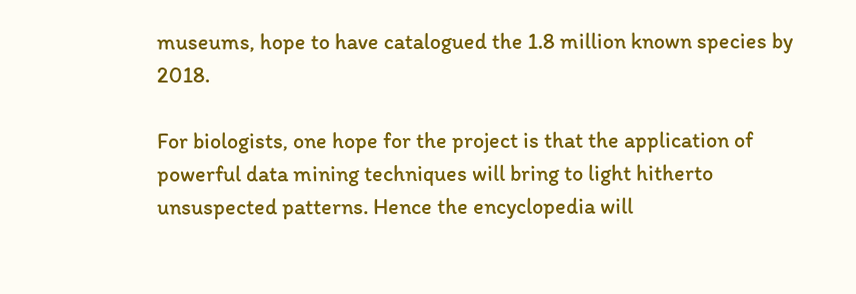museums, hope to have catalogued the 1.8 million known species by 2018.

For biologists, one hope for the project is that the application of powerful data mining techniques will bring to light hitherto unsuspected patterns. Hence the encyclopedia will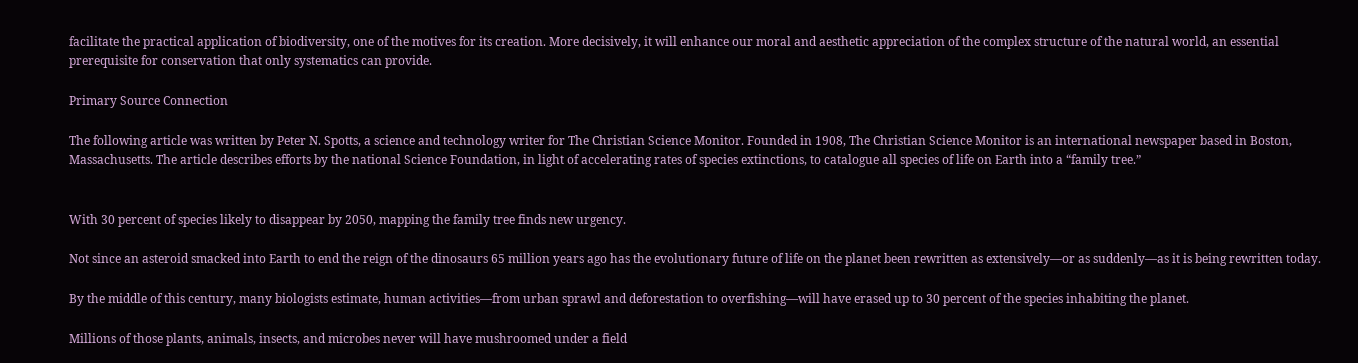facilitate the practical application of biodiversity, one of the motives for its creation. More decisively, it will enhance our moral and aesthetic appreciation of the complex structure of the natural world, an essential prerequisite for conservation that only systematics can provide.

Primary Source Connection

The following article was written by Peter N. Spotts, a science and technology writer for The Christian Science Monitor. Founded in 1908, The Christian Science Monitor is an international newspaper based in Boston, Massachusetts. The article describes efforts by the national Science Foundation, in light of accelerating rates of species extinctions, to catalogue all species of life on Earth into a “family tree.”


With 30 percent of species likely to disappear by 2050, mapping the family tree finds new urgency.

Not since an asteroid smacked into Earth to end the reign of the dinosaurs 65 million years ago has the evolutionary future of life on the planet been rewritten as extensively—or as suddenly—as it is being rewritten today.

By the middle of this century, many biologists estimate, human activities—from urban sprawl and deforestation to overfishing—will have erased up to 30 percent of the species inhabiting the planet.

Millions of those plants, animals, insects, and microbes never will have mushroomed under a field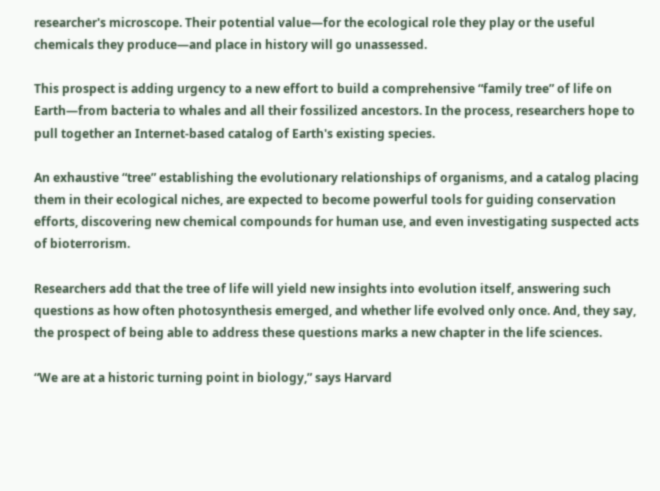researcher's microscope. Their potential value—for the ecological role they play or the useful chemicals they produce—and place in history will go unassessed.

This prospect is adding urgency to a new effort to build a comprehensive “family tree” of life on Earth—from bacteria to whales and all their fossilized ancestors. In the process, researchers hope to pull together an Internet-based catalog of Earth's existing species.

An exhaustive “tree” establishing the evolutionary relationships of organisms, and a catalog placing them in their ecological niches, are expected to become powerful tools for guiding conservation efforts, discovering new chemical compounds for human use, and even investigating suspected acts of bioterrorism.

Researchers add that the tree of life will yield new insights into evolution itself, answering such questions as how often photosynthesis emerged, and whether life evolved only once. And, they say, the prospect of being able to address these questions marks a new chapter in the life sciences.

“We are at a historic turning point in biology,” says Harvard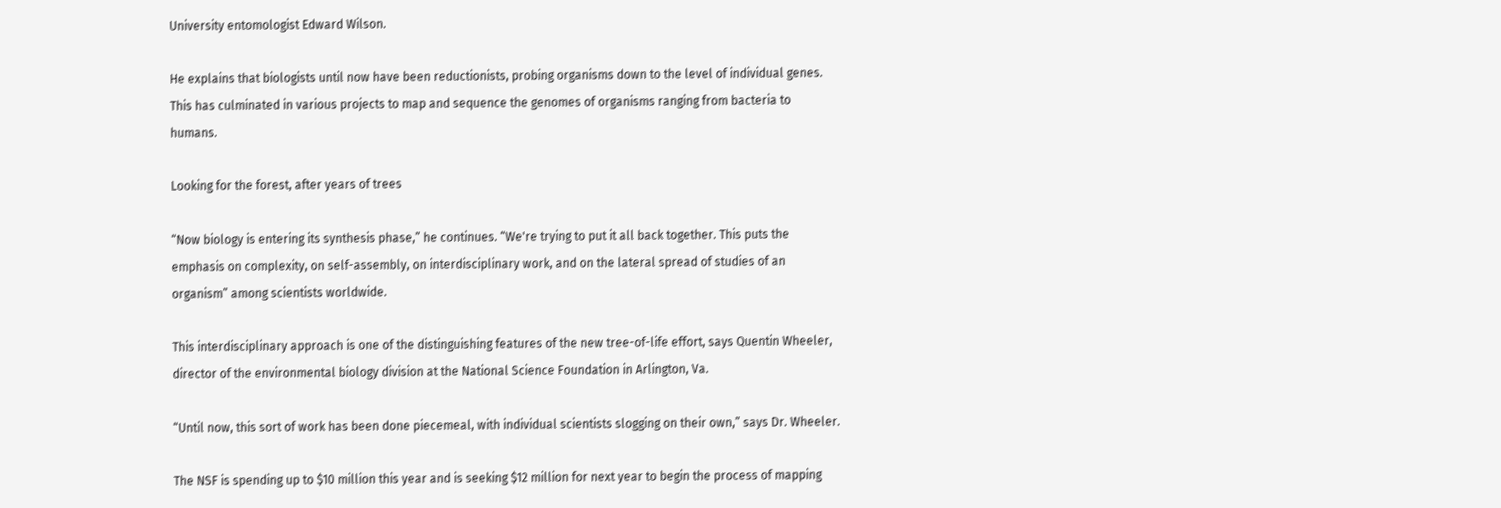University entomologist Edward Wilson.

He explains that biologists until now have been reductionists, probing organisms down to the level of individual genes. This has culminated in various projects to map and sequence the genomes of organisms ranging from bacteria to humans.

Looking for the forest, after years of trees

“Now biology is entering its synthesis phase,” he continues. “We're trying to put it all back together. This puts the emphasis on complexity, on self-assembly, on interdisciplinary work, and on the lateral spread of studies of an organism” among scientists worldwide.

This interdisciplinary approach is one of the distinguishing features of the new tree-of-life effort, says Quentin Wheeler, director of the environmental biology division at the National Science Foundation in Arlington, Va.

“Until now, this sort of work has been done piecemeal, with individual scientists slogging on their own,” says Dr. Wheeler.

The NSF is spending up to $10 million this year and is seeking $12 million for next year to begin the process of mapping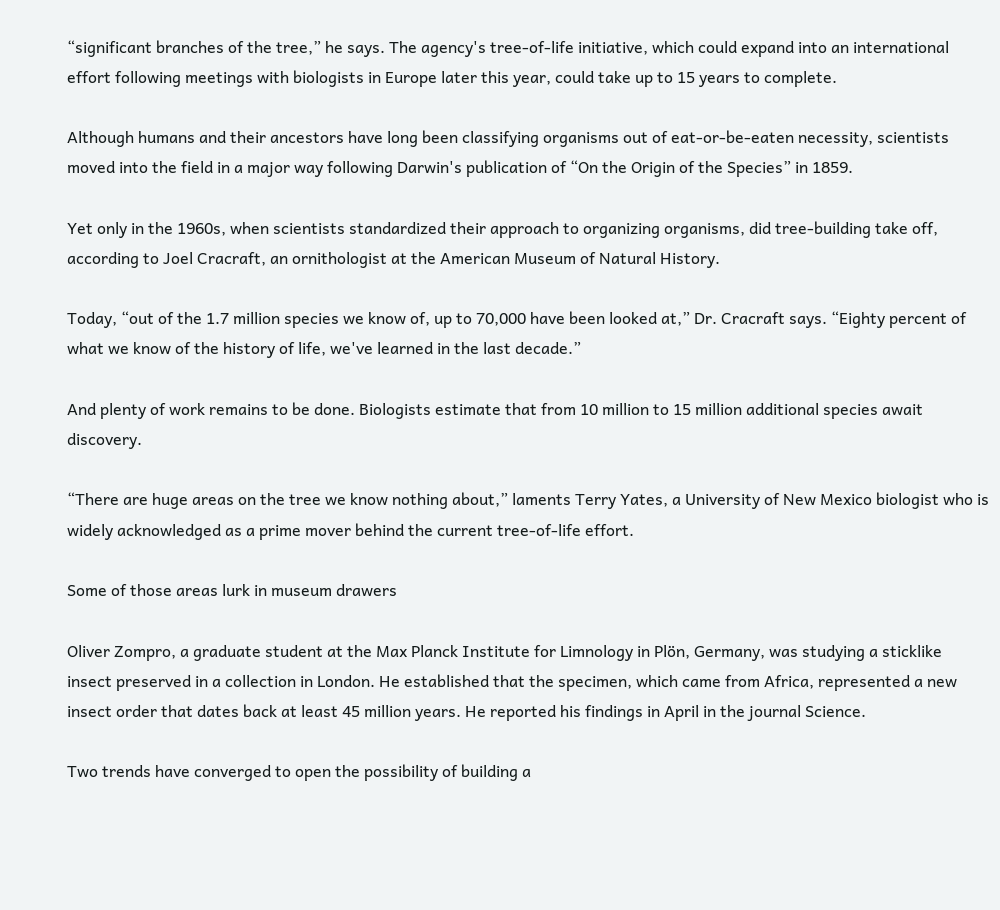“significant branches of the tree,” he says. The agency's tree-of-life initiative, which could expand into an international effort following meetings with biologists in Europe later this year, could take up to 15 years to complete.

Although humans and their ancestors have long been classifying organisms out of eat-or-be-eaten necessity, scientists moved into the field in a major way following Darwin's publication of “On the Origin of the Species” in 1859.

Yet only in the 1960s, when scientists standardized their approach to organizing organisms, did tree-building take off, according to Joel Cracraft, an ornithologist at the American Museum of Natural History.

Today, “out of the 1.7 million species we know of, up to 70,000 have been looked at,” Dr. Cracraft says. “Eighty percent of what we know of the history of life, we've learned in the last decade.”

And plenty of work remains to be done. Biologists estimate that from 10 million to 15 million additional species await discovery.

“There are huge areas on the tree we know nothing about,” laments Terry Yates, a University of New Mexico biologist who is widely acknowledged as a prime mover behind the current tree-of-life effort.

Some of those areas lurk in museum drawers

Oliver Zompro, a graduate student at the Max Planck Institute for Limnology in Plön, Germany, was studying a sticklike insect preserved in a collection in London. He established that the specimen, which came from Africa, represented a new insect order that dates back at least 45 million years. He reported his findings in April in the journal Science.

Two trends have converged to open the possibility of building a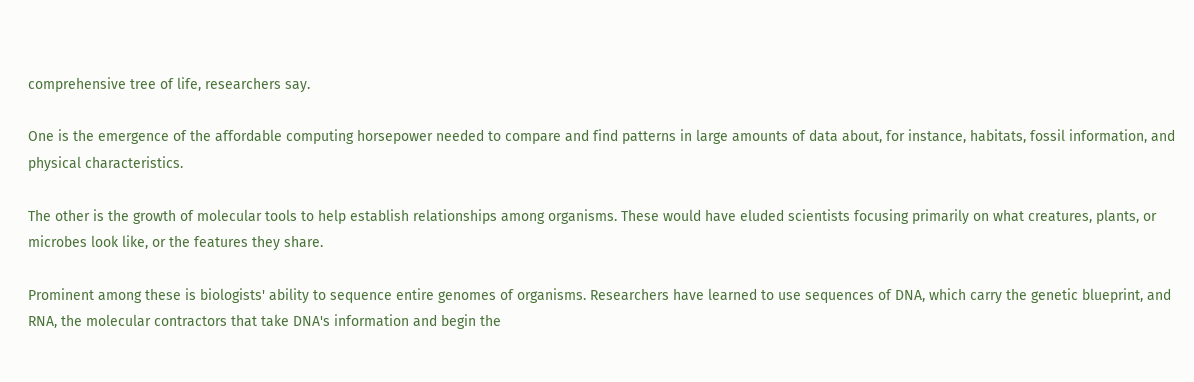comprehensive tree of life, researchers say.

One is the emergence of the affordable computing horsepower needed to compare and find patterns in large amounts of data about, for instance, habitats, fossil information, and physical characteristics.

The other is the growth of molecular tools to help establish relationships among organisms. These would have eluded scientists focusing primarily on what creatures, plants, or microbes look like, or the features they share.

Prominent among these is biologists' ability to sequence entire genomes of organisms. Researchers have learned to use sequences of DNA, which carry the genetic blueprint, and RNA, the molecular contractors that take DNA's information and begin the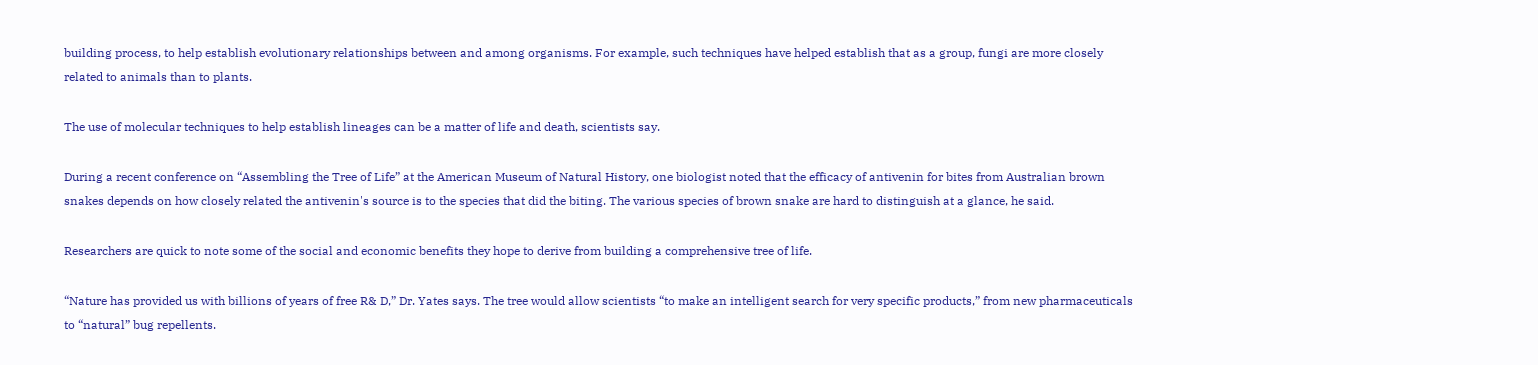building process, to help establish evolutionary relationships between and among organisms. For example, such techniques have helped establish that as a group, fungi are more closely related to animals than to plants.

The use of molecular techniques to help establish lineages can be a matter of life and death, scientists say.

During a recent conference on “Assembling the Tree of Life” at the American Museum of Natural History, one biologist noted that the efficacy of antivenin for bites from Australian brown snakes depends on how closely related the antivenin's source is to the species that did the biting. The various species of brown snake are hard to distinguish at a glance, he said.

Researchers are quick to note some of the social and economic benefits they hope to derive from building a comprehensive tree of life.

“Nature has provided us with billions of years of free R& D,” Dr. Yates says. The tree would allow scientists “to make an intelligent search for very specific products,” from new pharmaceuticals to “natural” bug repellents.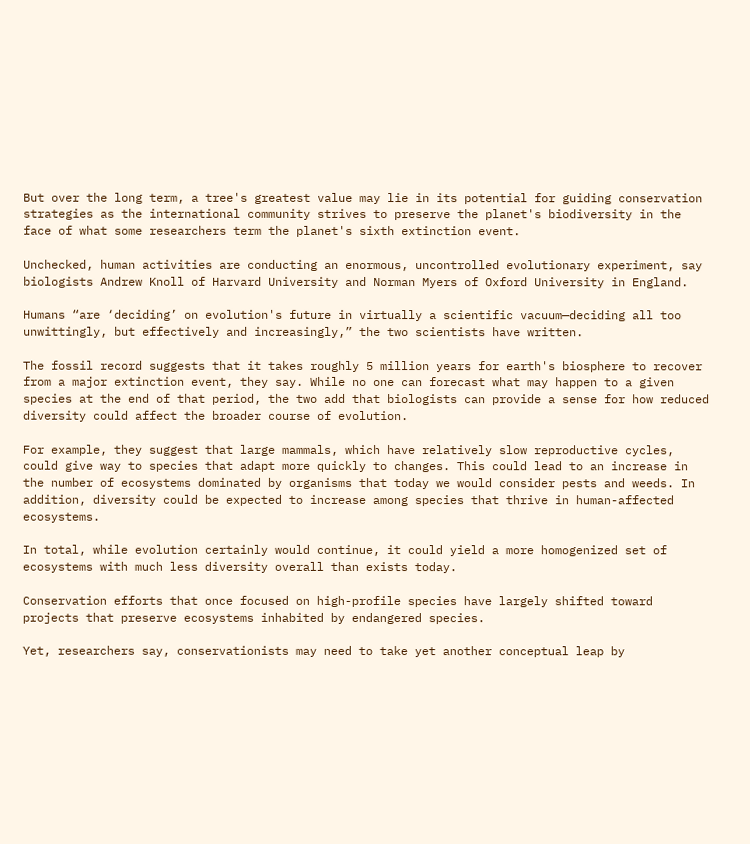But over the long term, a tree's greatest value may lie in its potential for guiding conservation strategies as the international community strives to preserve the planet's biodiversity in the face of what some researchers term the planet's sixth extinction event.

Unchecked, human activities are conducting an enormous, uncontrolled evolutionary experiment, say biologists Andrew Knoll of Harvard University and Norman Myers of Oxford University in England.

Humans “are ‘deciding’ on evolution's future in virtually a scientific vacuum—deciding all too unwittingly, but effectively and increasingly,” the two scientists have written.

The fossil record suggests that it takes roughly 5 million years for earth's biosphere to recover from a major extinction event, they say. While no one can forecast what may happen to a given species at the end of that period, the two add that biologists can provide a sense for how reduced diversity could affect the broader course of evolution.

For example, they suggest that large mammals, which have relatively slow reproductive cycles, could give way to species that adapt more quickly to changes. This could lead to an increase in the number of ecosystems dominated by organisms that today we would consider pests and weeds. In addition, diversity could be expected to increase among species that thrive in human-affected ecosystems.

In total, while evolution certainly would continue, it could yield a more homogenized set of ecosystems with much less diversity overall than exists today.

Conservation efforts that once focused on high-profile species have largely shifted toward projects that preserve ecosystems inhabited by endangered species.

Yet, researchers say, conservationists may need to take yet another conceptual leap by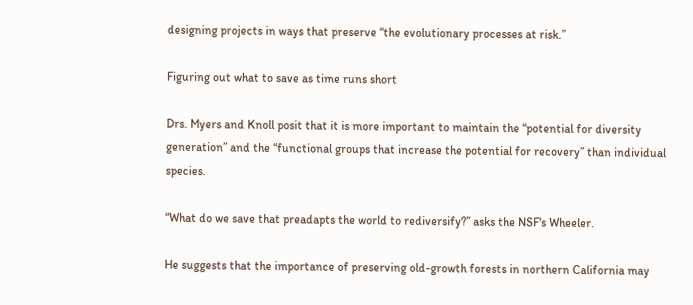designing projects in ways that preserve “the evolutionary processes at risk.”

Figuring out what to save as time runs short

Drs. Myers and Knoll posit that it is more important to maintain the “potential for diversity generation” and the “functional groups that increase the potential for recovery” than individual species.

“What do we save that preadapts the world to rediversify?” asks the NSF's Wheeler.

He suggests that the importance of preserving old-growth forests in northern California may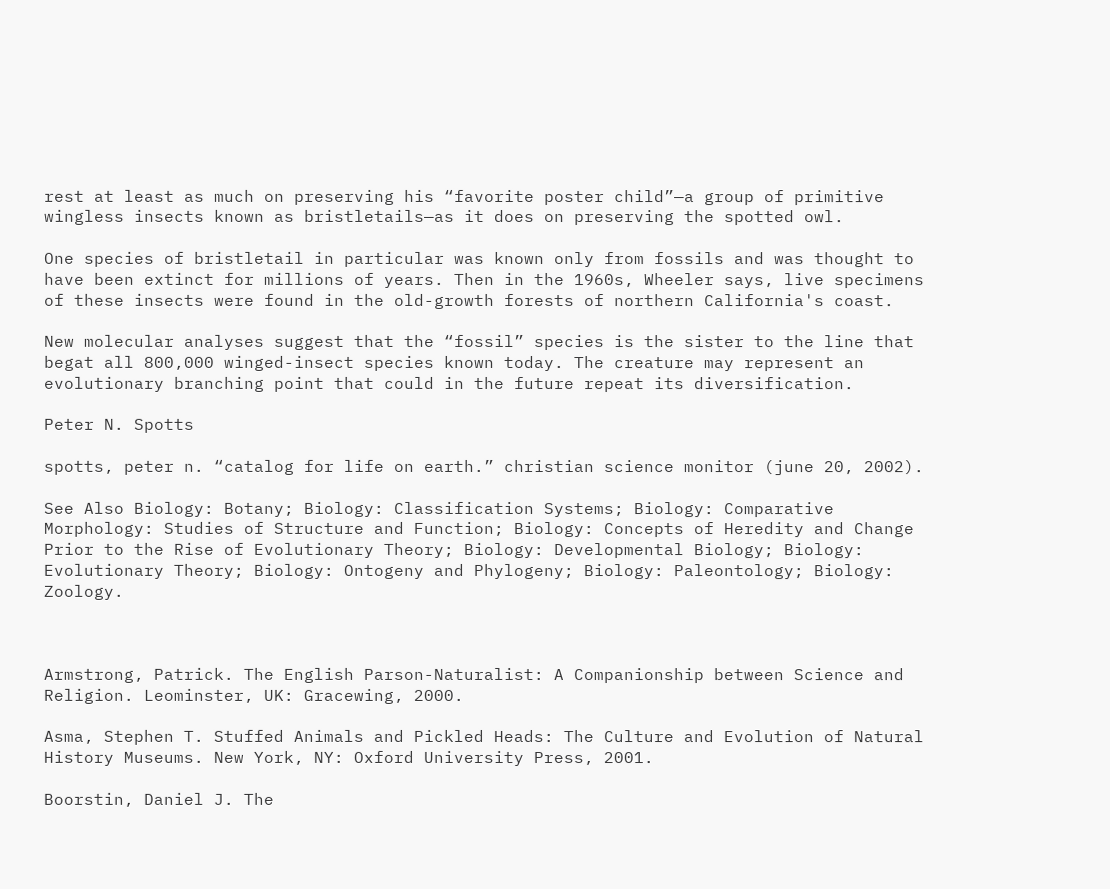rest at least as much on preserving his “favorite poster child”—a group of primitive wingless insects known as bristletails—as it does on preserving the spotted owl.

One species of bristletail in particular was known only from fossils and was thought to have been extinct for millions of years. Then in the 1960s, Wheeler says, live specimens of these insects were found in the old-growth forests of northern California's coast.

New molecular analyses suggest that the “fossil” species is the sister to the line that begat all 800,000 winged-insect species known today. The creature may represent an evolutionary branching point that could in the future repeat its diversification.

Peter N. Spotts

spotts, peter n. “catalog for life on earth.” christian science monitor (june 20, 2002).

See Also Biology: Botany; Biology: Classification Systems; Biology: Comparative Morphology: Studies of Structure and Function; Biology: Concepts of Heredity and Change Prior to the Rise of Evolutionary Theory; Biology: Developmental Biology; Biology: Evolutionary Theory; Biology: Ontogeny and Phylogeny; Biology: Paleontology; Biology: Zoology.



Armstrong, Patrick. The English Parson-Naturalist: A Companionship between Science and Religion. Leominster, UK: Gracewing, 2000.

Asma, Stephen T. Stuffed Animals and Pickled Heads: The Culture and Evolution of Natural History Museums. New York, NY: Oxford University Press, 2001.

Boorstin, Daniel J. The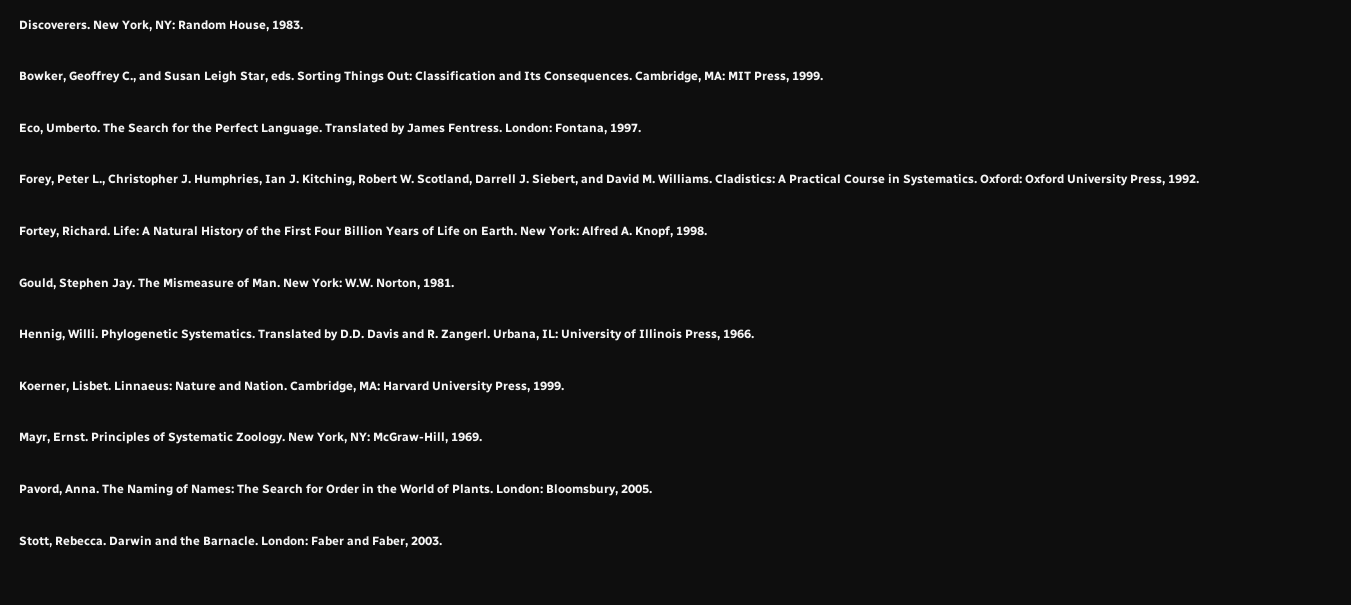Discoverers. New York, NY: Random House, 1983.

Bowker, Geoffrey C., and Susan Leigh Star, eds. Sorting Things Out: Classification and Its Consequences. Cambridge, MA: MIT Press, 1999.

Eco, Umberto. The Search for the Perfect Language. Translated by James Fentress. London: Fontana, 1997.

Forey, Peter L., Christopher J. Humphries, Ian J. Kitching, Robert W. Scotland, Darrell J. Siebert, and David M. Williams. Cladistics: A Practical Course in Systematics. Oxford: Oxford University Press, 1992.

Fortey, Richard. Life: A Natural History of the First Four Billion Years of Life on Earth. New York: Alfred A. Knopf, 1998.

Gould, Stephen Jay. The Mismeasure of Man. New York: W.W. Norton, 1981.

Hennig, Willi. Phylogenetic Systematics. Translated by D.D. Davis and R. Zangerl. Urbana, IL: University of Illinois Press, 1966.

Koerner, Lisbet. Linnaeus: Nature and Nation. Cambridge, MA: Harvard University Press, 1999.

Mayr, Ernst. Principles of Systematic Zoology. New York, NY: McGraw-Hill, 1969.

Pavord, Anna. The Naming of Names: The Search for Order in the World of Plants. London: Bloomsbury, 2005.

Stott, Rebecca. Darwin and the Barnacle. London: Faber and Faber, 2003.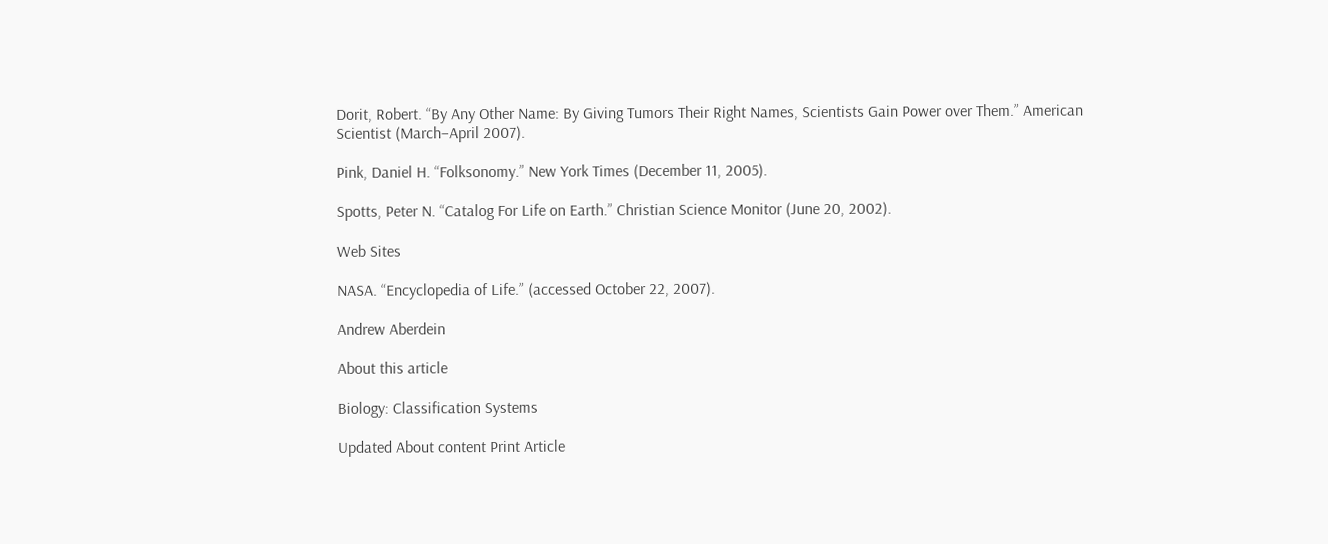Dorit, Robert. “By Any Other Name: By Giving Tumors Their Right Names, Scientists Gain Power over Them.” American Scientist (March–April 2007).

Pink, Daniel H. “Folksonomy.” New York Times (December 11, 2005).

Spotts, Peter N. “Catalog For Life on Earth.” Christian Science Monitor (June 20, 2002).

Web Sites

NASA. “Encyclopedia of Life.” (accessed October 22, 2007).

Andrew Aberdein

About this article

Biology: Classification Systems

Updated About content Print Article